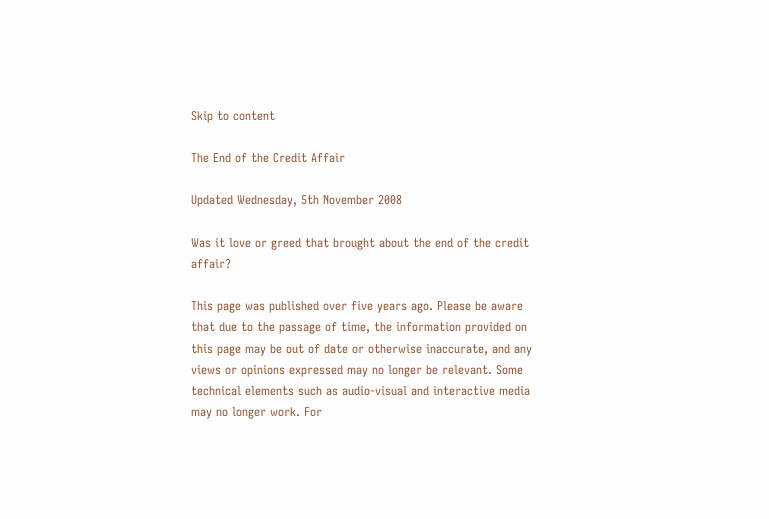Skip to content

The End of the Credit Affair

Updated Wednesday, 5th November 2008

Was it love or greed that brought about the end of the credit affair?

This page was published over five years ago. Please be aware that due to the passage of time, the information provided on this page may be out of date or otherwise inaccurate, and any views or opinions expressed may no longer be relevant. Some technical elements such as audio-visual and interactive media may no longer work. For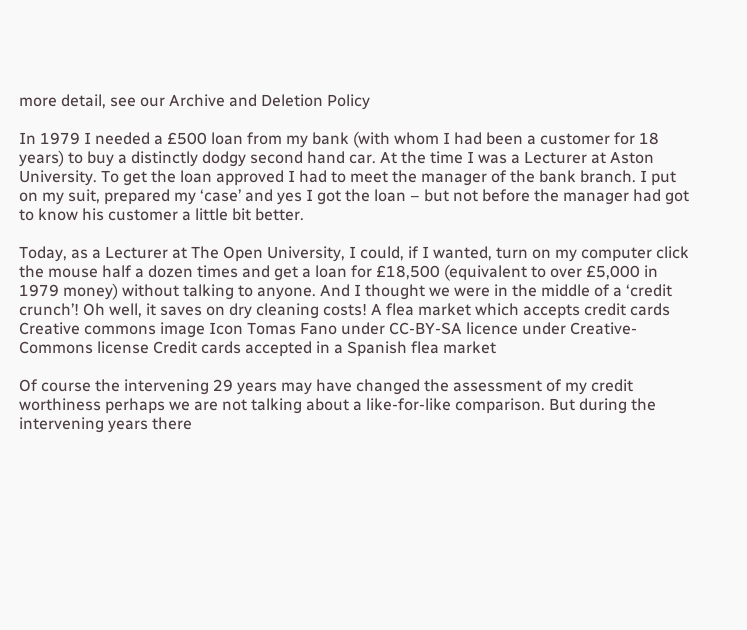more detail, see our Archive and Deletion Policy

In 1979 I needed a £500 loan from my bank (with whom I had been a customer for 18 years) to buy a distinctly dodgy second hand car. At the time I was a Lecturer at Aston University. To get the loan approved I had to meet the manager of the bank branch. I put on my suit, prepared my ‘case’ and yes I got the loan – but not before the manager had got to know his customer a little bit better.

Today, as a Lecturer at The Open University, I could, if I wanted, turn on my computer click the mouse half a dozen times and get a loan for £18,500 (equivalent to over £5,000 in 1979 money) without talking to anyone. And I thought we were in the middle of a ‘credit crunch’! Oh well, it saves on dry cleaning costs! A flea market which accepts credit cards Creative commons image Icon Tomas Fano under CC-BY-SA licence under Creative-Commons license Credit cards accepted in a Spanish flea market

Of course the intervening 29 years may have changed the assessment of my credit worthiness perhaps we are not talking about a like-for-like comparison. But during the intervening years there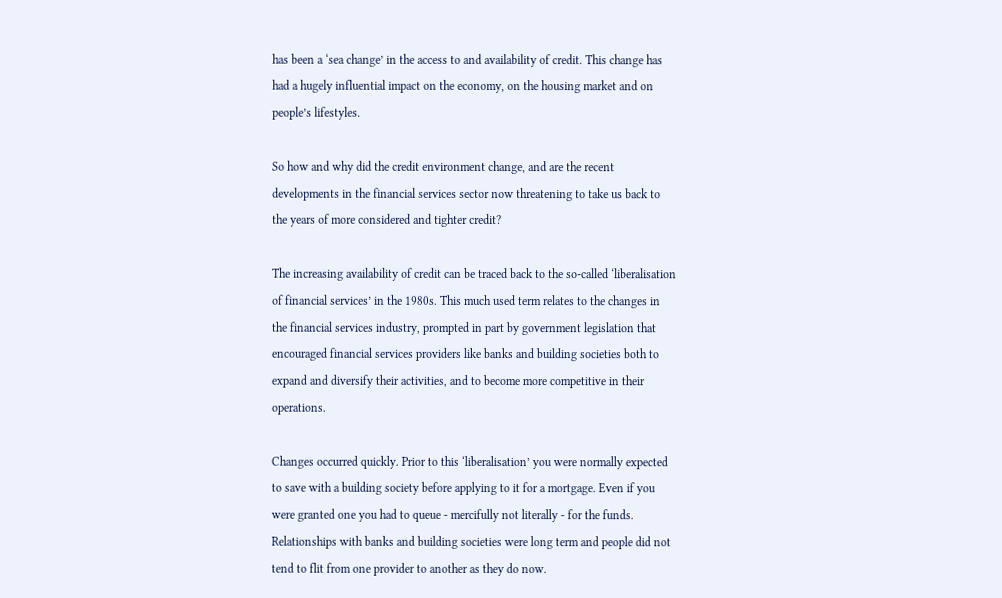has been a ‘sea change’ in the access to and availability of credit. This change has had a hugely influential impact on the economy, on the housing market and on people’s lifestyles.

So how and why did the credit environment change, and are the recent developments in the financial services sector now threatening to take us back to the years of more considered and tighter credit?

The increasing availability of credit can be traced back to the so-called ‘liberalisation of financial services’ in the 1980s. This much used term relates to the changes in the financial services industry, prompted in part by government legislation that encouraged financial services providers like banks and building societies both to expand and diversify their activities, and to become more competitive in their operations.

Changes occurred quickly. Prior to this ‘liberalisation’ you were normally expected to save with a building society before applying to it for a mortgage. Even if you were granted one you had to queue - mercifully not literally - for the funds. Relationships with banks and building societies were long term and people did not tend to flit from one provider to another as they do now.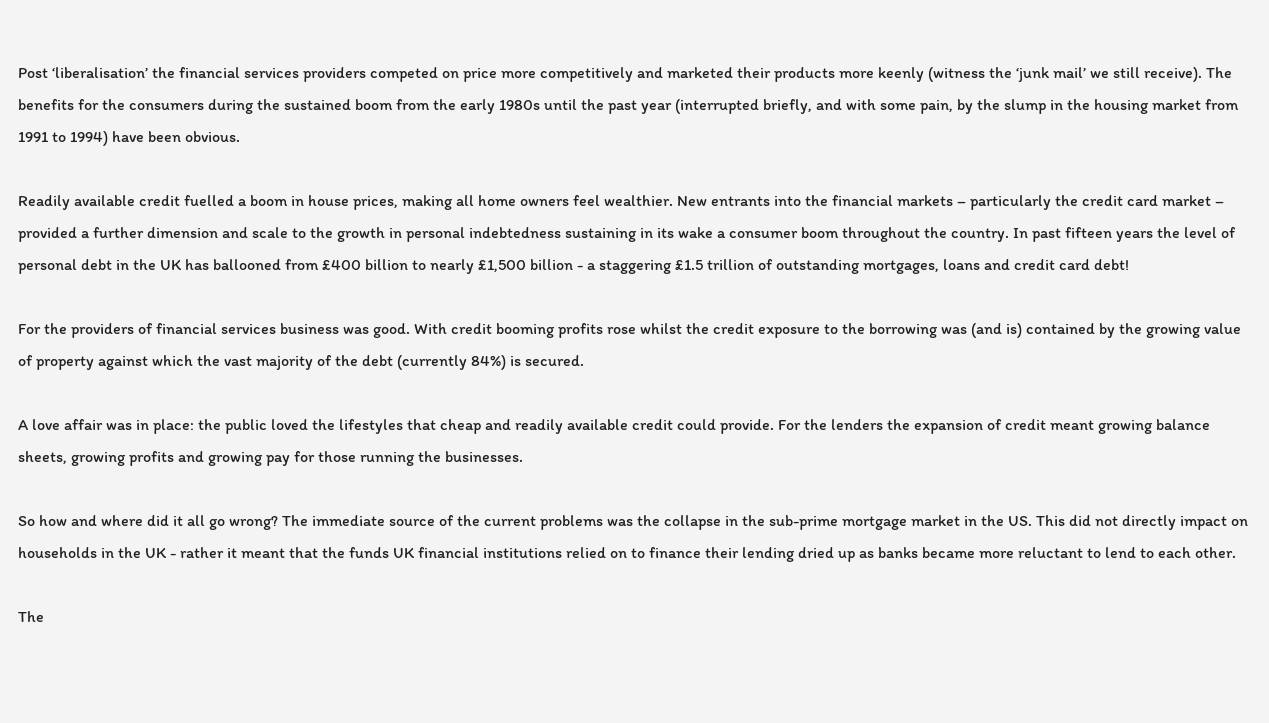Post ‘liberalisation’ the financial services providers competed on price more competitively and marketed their products more keenly (witness the ‘junk mail’ we still receive). The benefits for the consumers during the sustained boom from the early 1980s until the past year (interrupted briefly, and with some pain, by the slump in the housing market from 1991 to 1994) have been obvious.

Readily available credit fuelled a boom in house prices, making all home owners feel wealthier. New entrants into the financial markets – particularly the credit card market – provided a further dimension and scale to the growth in personal indebtedness sustaining in its wake a consumer boom throughout the country. In past fifteen years the level of personal debt in the UK has ballooned from £400 billion to nearly £1,500 billion - a staggering £1.5 trillion of outstanding mortgages, loans and credit card debt!

For the providers of financial services business was good. With credit booming profits rose whilst the credit exposure to the borrowing was (and is) contained by the growing value of property against which the vast majority of the debt (currently 84%) is secured.

A love affair was in place: the public loved the lifestyles that cheap and readily available credit could provide. For the lenders the expansion of credit meant growing balance sheets, growing profits and growing pay for those running the businesses.

So how and where did it all go wrong? The immediate source of the current problems was the collapse in the sub-prime mortgage market in the US. This did not directly impact on households in the UK - rather it meant that the funds UK financial institutions relied on to finance their lending dried up as banks became more reluctant to lend to each other.

The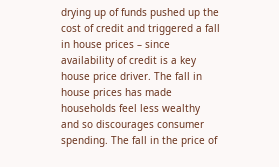drying up of funds pushed up the cost of credit and triggered a fall in house prices – since availability of credit is a key house price driver. The fall in house prices has made households feel less wealthy and so discourages consumer spending. The fall in the price of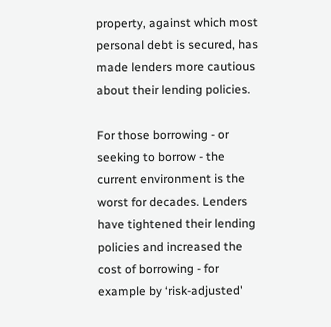property, against which most personal debt is secured, has made lenders more cautious about their lending policies.

For those borrowing - or seeking to borrow - the current environment is the worst for decades. Lenders have tightened their lending policies and increased the cost of borrowing - for example by ‘risk-adjusted'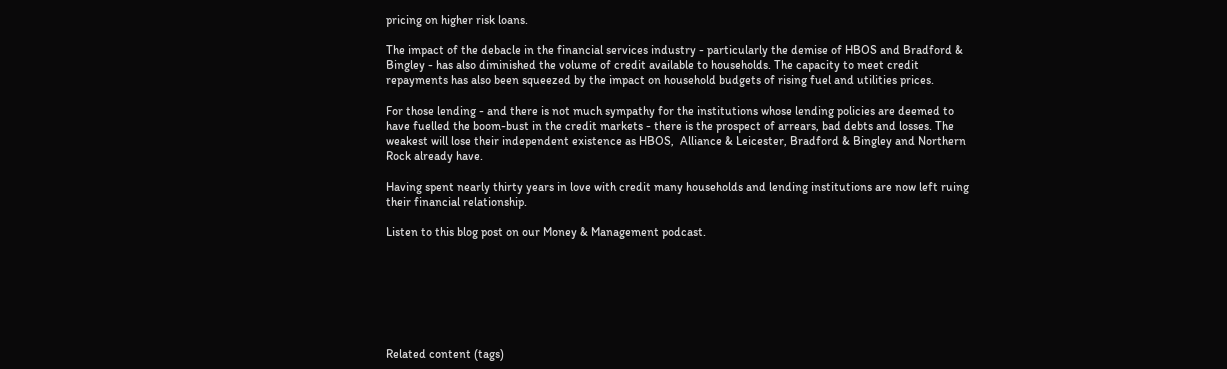pricing on higher risk loans.

The impact of the debacle in the financial services industry - particularly the demise of HBOS and Bradford & Bingley - has also diminished the volume of credit available to households. The capacity to meet credit repayments has also been squeezed by the impact on household budgets of rising fuel and utilities prices.

For those lending - and there is not much sympathy for the institutions whose lending policies are deemed to have fuelled the boom-bust in the credit markets - there is the prospect of arrears, bad debts and losses. The weakest will lose their independent existence as HBOS,  Alliance & Leicester, Bradford & Bingley and Northern Rock already have.

Having spent nearly thirty years in love with credit many households and lending institutions are now left ruing their financial relationship.

Listen to this blog post on our Money & Management podcast.







Related content (tags)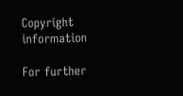Copyright information

For further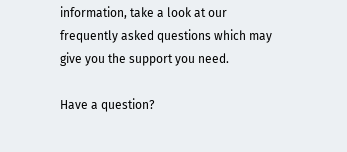information, take a look at our frequently asked questions which may give you the support you need.

Have a question?